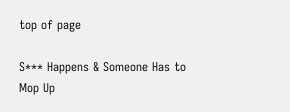top of page

S*** Happens & Someone Has to Mop Up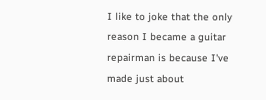I like to joke that the only reason I became a guitar repairman is because I've made just about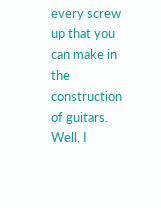every screw up that you can make in the construction of guitars.  Well, I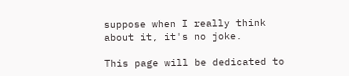suppose when I really think about it, it's no joke.

This page will be dedicated to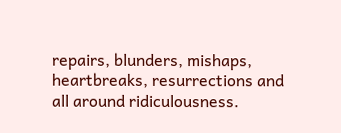repairs, blunders, mishaps, heartbreaks, resurrections and all around ridiculousness.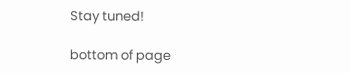Stay tuned!

bottom of page